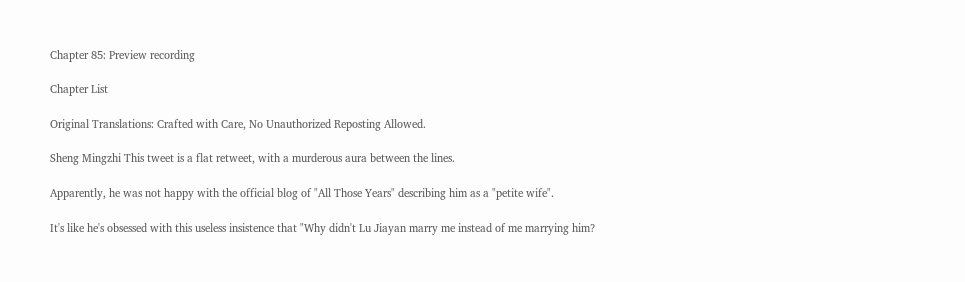Chapter 85: Preview recording

Chapter List

Original Translations: Crafted with Care, No Unauthorized Reposting Allowed.

Sheng Mingzhi This tweet is a flat retweet, with a murderous aura between the lines.

Apparently, he was not happy with the official blog of "All Those Years" describing him as a "petite wife".

It's like he's obsessed with this useless insistence that "Why didn't Lu Jiayan marry me instead of me marrying him?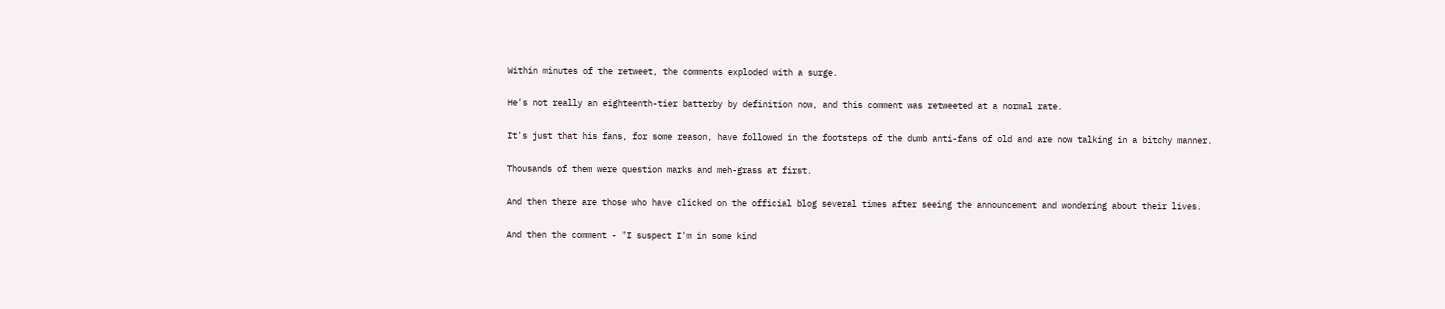Within minutes of the retweet, the comments exploded with a surge.

He's not really an eighteenth-tier batterby by definition now, and this comment was retweeted at a normal rate.

It's just that his fans, for some reason, have followed in the footsteps of the dumb anti-fans of old and are now talking in a bitchy manner.

Thousands of them were question marks and meh-grass at first.

And then there are those who have clicked on the official blog several times after seeing the announcement and wondering about their lives.

And then the comment - "I suspect I'm in some kind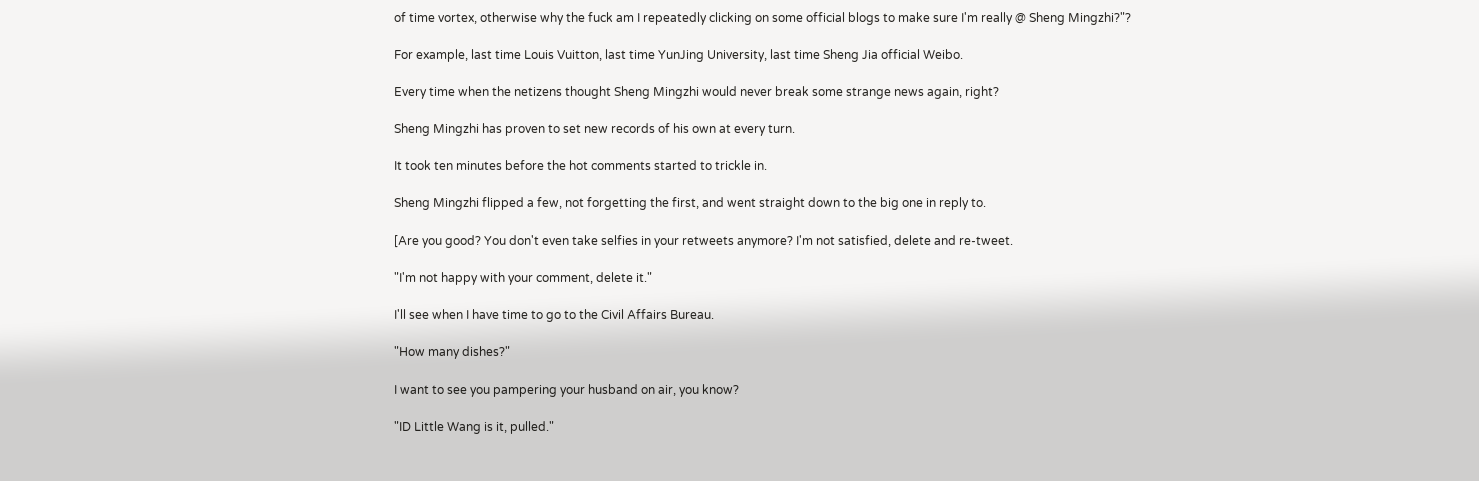of time vortex, otherwise why the fuck am I repeatedly clicking on some official blogs to make sure I'm really @ Sheng Mingzhi?"?

For example, last time Louis Vuitton, last time YunJing University, last time Sheng Jia official Weibo.

Every time when the netizens thought Sheng Mingzhi would never break some strange news again, right?

Sheng Mingzhi has proven to set new records of his own at every turn.

It took ten minutes before the hot comments started to trickle in.

Sheng Mingzhi flipped a few, not forgetting the first, and went straight down to the big one in reply to.

[Are you good? You don't even take selfies in your retweets anymore? I'm not satisfied, delete and re-tweet.

"I'm not happy with your comment, delete it."

I'll see when I have time to go to the Civil Affairs Bureau.

"How many dishes?"

I want to see you pampering your husband on air, you know?

"ID Little Wang is it, pulled."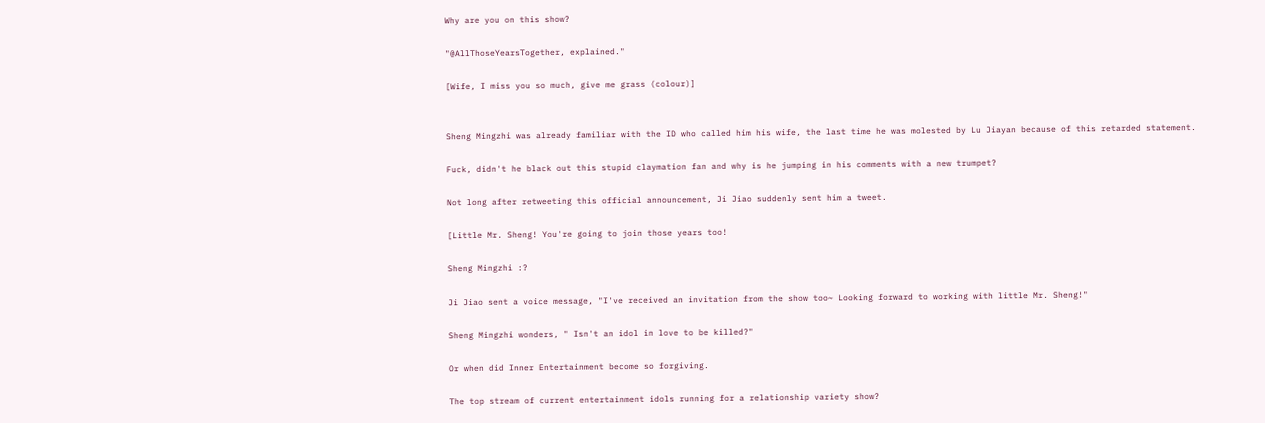Why are you on this show?

"@AllThoseYearsTogether, explained."

[Wife, I miss you so much, give me grass (colour)]


Sheng Mingzhi was already familiar with the ID who called him his wife, the last time he was molested by Lu Jiayan because of this retarded statement.

Fuck, didn't he black out this stupid claymation fan and why is he jumping in his comments with a new trumpet?

Not long after retweeting this official announcement, Ji Jiao suddenly sent him a tweet.

[Little Mr. Sheng! You're going to join those years too!

Sheng Mingzhi :?

Ji Jiao sent a voice message, "I've received an invitation from the show too~ Looking forward to working with little Mr. Sheng!"

Sheng Mingzhi wonders, " Isn't an idol in love to be killed?"

Or when did Inner Entertainment become so forgiving.

The top stream of current entertainment idols running for a relationship variety show?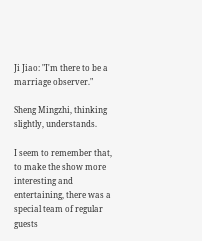Ji Jiao: "I'm there to be a marriage observer."

Sheng Mingzhi, thinking slightly, understands.

I seem to remember that, to make the show more interesting and entertaining, there was a special team of regular guests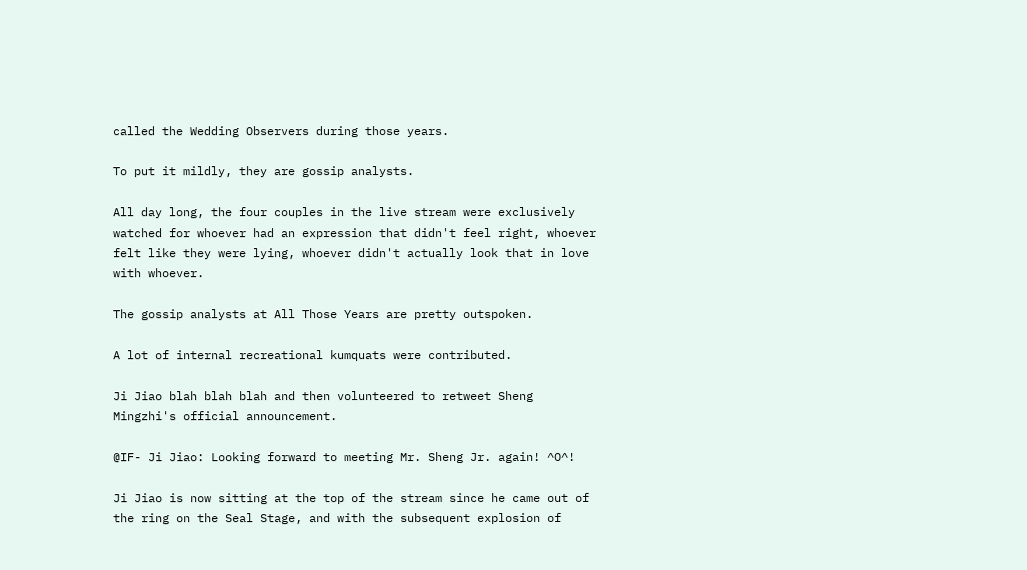called the Wedding Observers during those years.

To put it mildly, they are gossip analysts.

All day long, the four couples in the live stream were exclusively watched for whoever had an expression that didn't feel right, whoever felt like they were lying, whoever didn't actually look that in love with whoever.

The gossip analysts at All Those Years are pretty outspoken.

A lot of internal recreational kumquats were contributed.

Ji Jiao blah blah blah and then volunteered to retweet Sheng Mingzhi's official announcement.

@IF- Ji Jiao: Looking forward to meeting Mr. Sheng Jr. again! ^O^!

Ji Jiao is now sitting at the top of the stream since he came out of the ring on the Seal Stage, and with the subsequent explosion of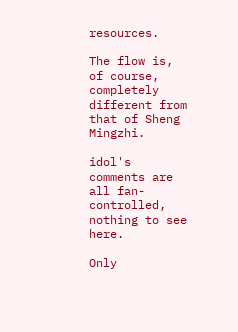resources.

The flow is, of course, completely different from that of Sheng Mingzhi.

idol's comments are all fan-controlled, nothing to see here.

Only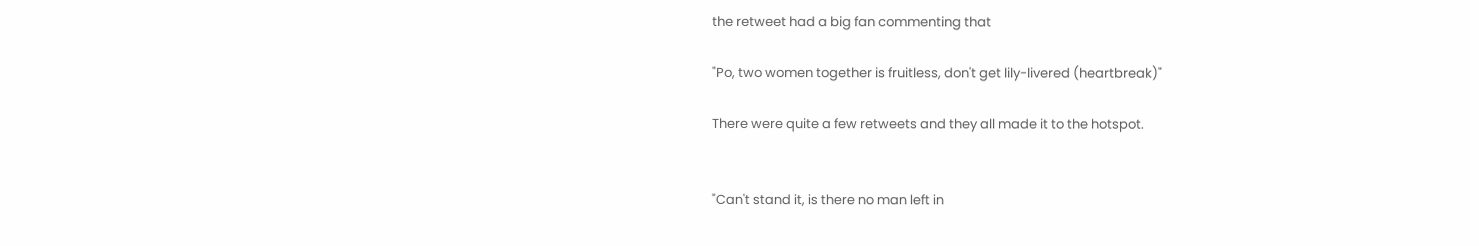the retweet had a big fan commenting that

"Po, two women together is fruitless, don't get lily-livered (heartbreak)"

There were quite a few retweets and they all made it to the hotspot.


"Can't stand it, is there no man left in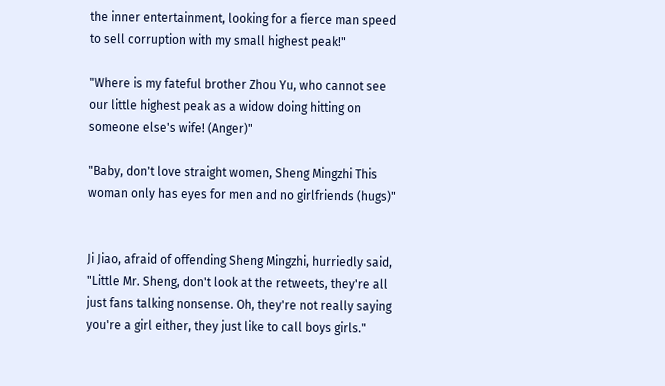the inner entertainment, looking for a fierce man speed to sell corruption with my small highest peak!"

"Where is my fateful brother Zhou Yu, who cannot see our little highest peak as a widow doing hitting on someone else's wife! (Anger)"

"Baby, don't love straight women, Sheng Mingzhi This woman only has eyes for men and no girlfriends (hugs)"


Ji Jiao, afraid of offending Sheng Mingzhi, hurriedly said, "Little Mr. Sheng, don't look at the retweets, they're all just fans talking nonsense. Oh, they're not really saying you're a girl either, they just like to call boys girls."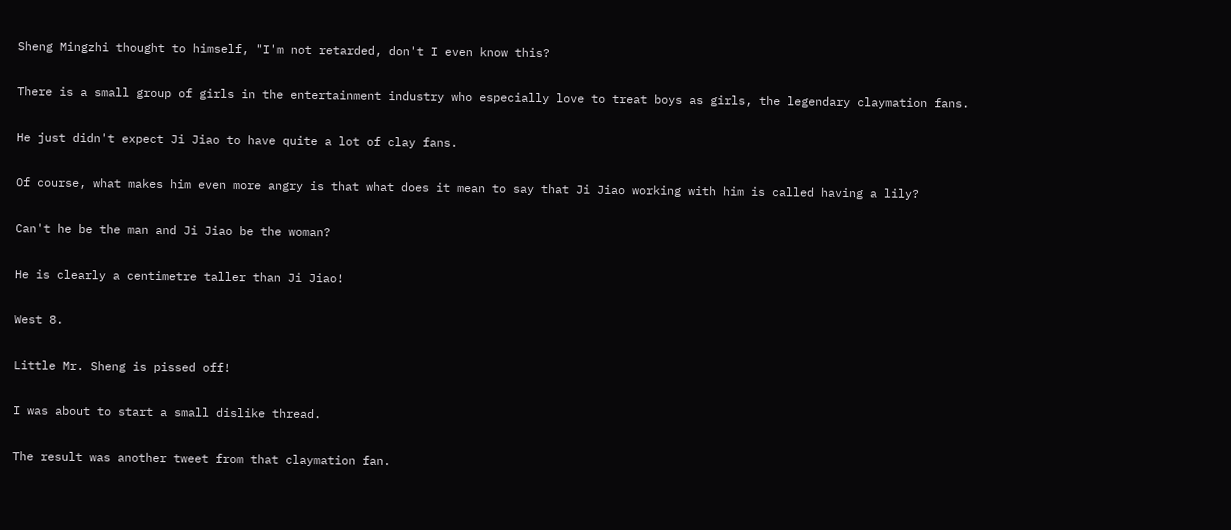Sheng Mingzhi thought to himself, "I'm not retarded, don't I even know this?

There is a small group of girls in the entertainment industry who especially love to treat boys as girls, the legendary claymation fans.

He just didn't expect Ji Jiao to have quite a lot of clay fans.

Of course, what makes him even more angry is that what does it mean to say that Ji Jiao working with him is called having a lily?

Can't he be the man and Ji Jiao be the woman?

He is clearly a centimetre taller than Ji Jiao!

West 8.

Little Mr. Sheng is pissed off!

I was about to start a small dislike thread.

The result was another tweet from that claymation fan.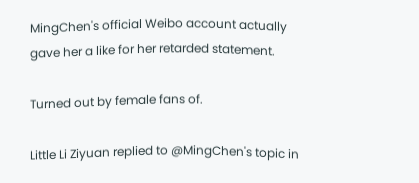MingChen's official Weibo account actually gave her a like for her retarded statement.

Turned out by female fans of.

Little Li Ziyuan replied to @MingChen's topic in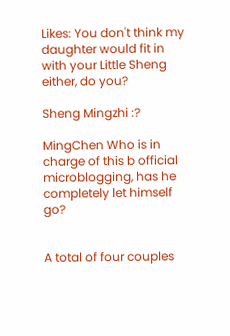Likes: You don't think my daughter would fit in with your Little Sheng either, do you?

Sheng Mingzhi :?

MingChen Who is in charge of this b official microblogging, has he completely let himself go?


A total of four couples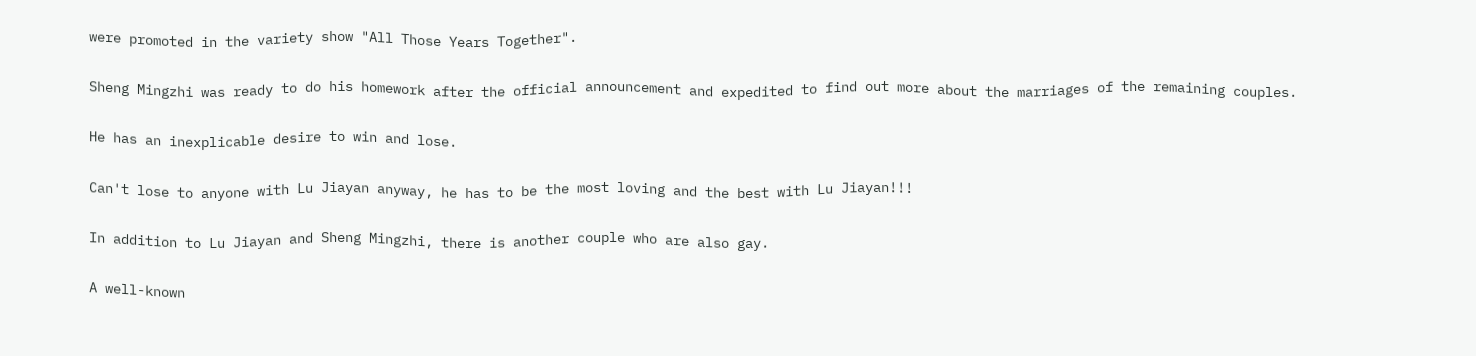were promoted in the variety show "All Those Years Together".

Sheng Mingzhi was ready to do his homework after the official announcement and expedited to find out more about the marriages of the remaining couples.

He has an inexplicable desire to win and lose.

Can't lose to anyone with Lu Jiayan anyway, he has to be the most loving and the best with Lu Jiayan!!!

In addition to Lu Jiayan and Sheng Mingzhi, there is another couple who are also gay.

A well-known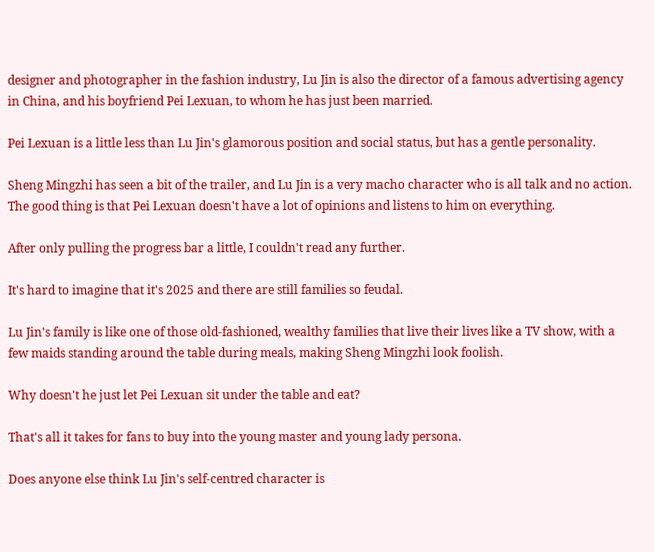designer and photographer in the fashion industry, Lu Jin is also the director of a famous advertising agency in China, and his boyfriend Pei Lexuan, to whom he has just been married.

Pei Lexuan is a little less than Lu Jin's glamorous position and social status, but has a gentle personality.

Sheng Mingzhi has seen a bit of the trailer, and Lu Jin is a very macho character who is all talk and no action. The good thing is that Pei Lexuan doesn't have a lot of opinions and listens to him on everything.

After only pulling the progress bar a little, I couldn't read any further.

It's hard to imagine that it's 2025 and there are still families so feudal.

Lu Jin's family is like one of those old-fashioned, wealthy families that live their lives like a TV show, with a few maids standing around the table during meals, making Sheng Mingzhi look foolish.

Why doesn't he just let Pei Lexuan sit under the table and eat?

That's all it takes for fans to buy into the young master and young lady persona.

Does anyone else think Lu Jin's self-centred character is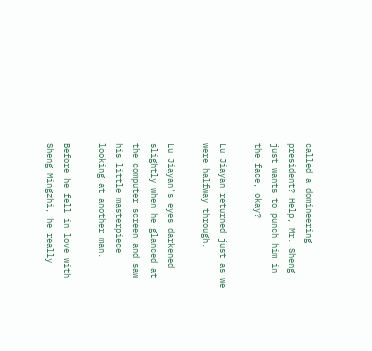called a domineering president? Help, Mr. Sheng just wants to punch him in the face, okay?

Lu Jiayan returned just as we were halfway through.

Lu Jiayan's eyes darkened slightly when he glanced at the computer screen and saw his little masterpiece looking at another man.

Before he fell in love with Sheng Mingzhi, he really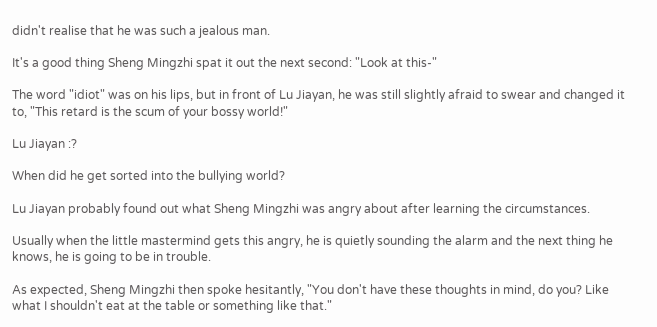didn't realise that he was such a jealous man.

It's a good thing Sheng Mingzhi spat it out the next second: "Look at this-"

The word "idiot" was on his lips, but in front of Lu Jiayan, he was still slightly afraid to swear and changed it to, "This retard is the scum of your bossy world!"

Lu Jiayan :?

When did he get sorted into the bullying world?

Lu Jiayan probably found out what Sheng Mingzhi was angry about after learning the circumstances.

Usually when the little mastermind gets this angry, he is quietly sounding the alarm and the next thing he knows, he is going to be in trouble.

As expected, Sheng Mingzhi then spoke hesitantly, "You don't have these thoughts in mind, do you? Like what I shouldn't eat at the table or something like that."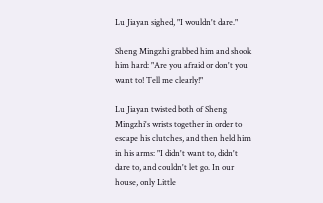Lu Jiayan sighed, "I wouldn't dare."

Sheng Mingzhi grabbed him and shook him hard: "Are you afraid or don't you want to! Tell me clearly!"

Lu Jiayan twisted both of Sheng Mingzhi's wrists together in order to escape his clutches, and then held him in his arms: "I didn't want to, didn't dare to, and couldn't let go. In our house, only Little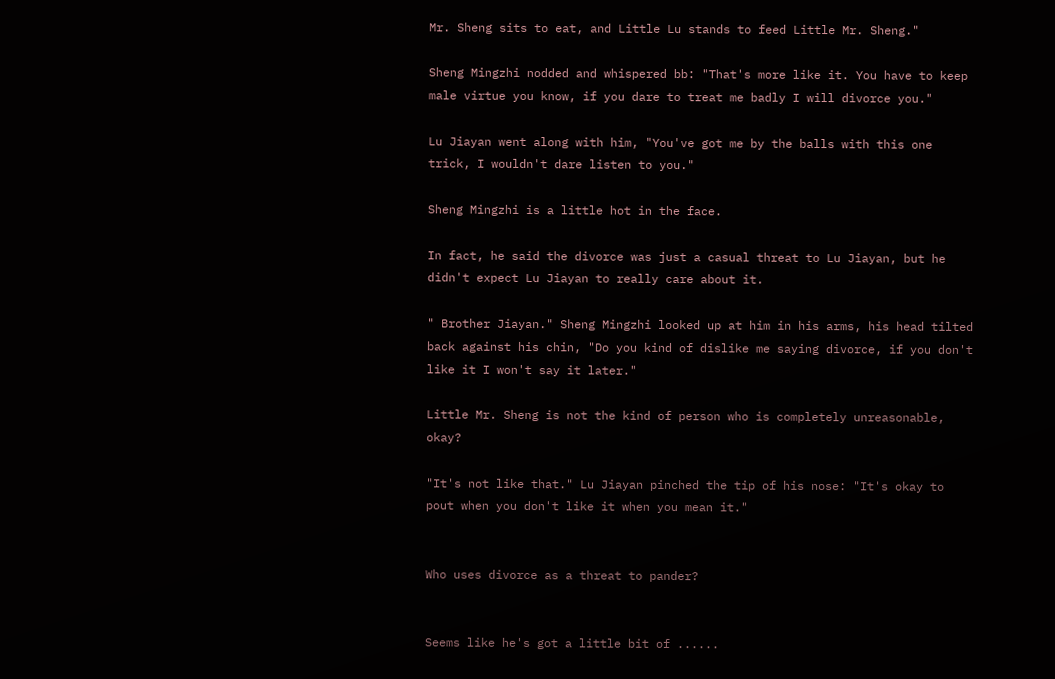Mr. Sheng sits to eat, and Little Lu stands to feed Little Mr. Sheng."

Sheng Mingzhi nodded and whispered bb: "That's more like it. You have to keep male virtue you know, if you dare to treat me badly I will divorce you."

Lu Jiayan went along with him, "You've got me by the balls with this one trick, I wouldn't dare listen to you."

Sheng Mingzhi is a little hot in the face.

In fact, he said the divorce was just a casual threat to Lu Jiayan, but he didn't expect Lu Jiayan to really care about it.

" Brother Jiayan." Sheng Mingzhi looked up at him in his arms, his head tilted back against his chin, "Do you kind of dislike me saying divorce, if you don't like it I won't say it later."

Little Mr. Sheng is not the kind of person who is completely unreasonable, okay?

"It's not like that." Lu Jiayan pinched the tip of his nose: "It's okay to pout when you don't like it when you mean it."


Who uses divorce as a threat to pander?


Seems like he's got a little bit of ......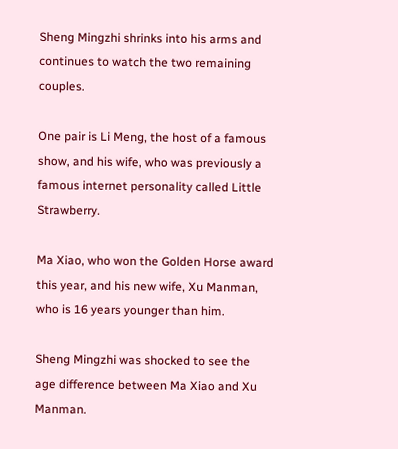Sheng Mingzhi shrinks into his arms and continues to watch the two remaining couples.

One pair is Li Meng, the host of a famous show, and his wife, who was previously a famous internet personality called Little Strawberry.

Ma Xiao, who won the Golden Horse award this year, and his new wife, Xu Manman, who is 16 years younger than him.

Sheng Mingzhi was shocked to see the age difference between Ma Xiao and Xu Manman.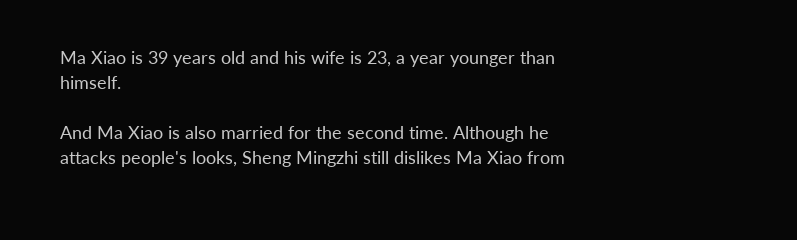Ma Xiao is 39 years old and his wife is 23, a year younger than himself.

And Ma Xiao is also married for the second time. Although he attacks people's looks, Sheng Mingzhi still dislikes Ma Xiao from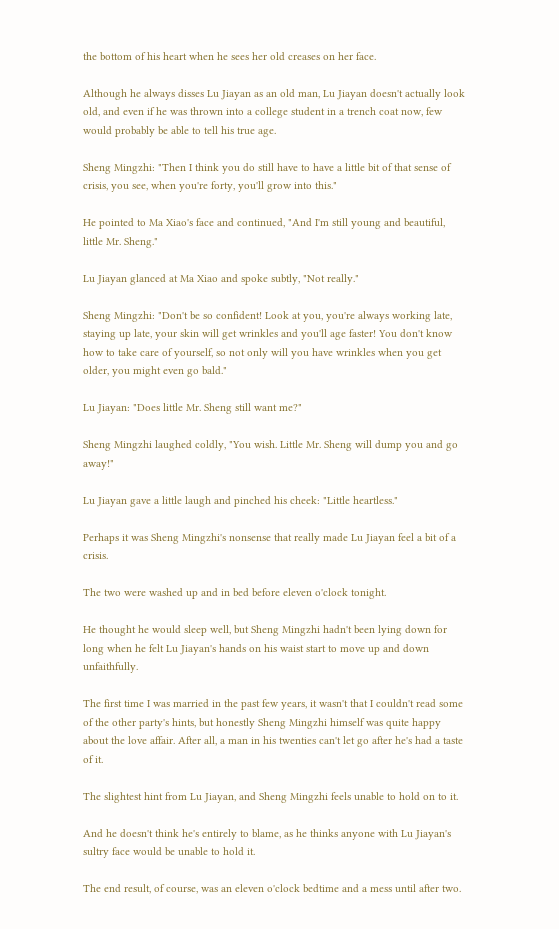the bottom of his heart when he sees her old creases on her face.

Although he always disses Lu Jiayan as an old man, Lu Jiayan doesn't actually look old, and even if he was thrown into a college student in a trench coat now, few would probably be able to tell his true age.

Sheng Mingzhi: "Then I think you do still have to have a little bit of that sense of crisis, you see, when you're forty, you'll grow into this."

He pointed to Ma Xiao's face and continued, "And I'm still young and beautiful, little Mr. Sheng."

Lu Jiayan glanced at Ma Xiao and spoke subtly, "Not really."

Sheng Mingzhi: "Don't be so confident! Look at you, you're always working late, staying up late, your skin will get wrinkles and you'll age faster! You don't know how to take care of yourself, so not only will you have wrinkles when you get older, you might even go bald."

Lu Jiayan: "Does little Mr. Sheng still want me?"

Sheng Mingzhi laughed coldly, "You wish. Little Mr. Sheng will dump you and go away!"

Lu Jiayan gave a little laugh and pinched his cheek: "Little heartless."

Perhaps it was Sheng Mingzhi's nonsense that really made Lu Jiayan feel a bit of a crisis.

The two were washed up and in bed before eleven o'clock tonight.

He thought he would sleep well, but Sheng Mingzhi hadn't been lying down for long when he felt Lu Jiayan's hands on his waist start to move up and down unfaithfully.

The first time I was married in the past few years, it wasn't that I couldn't read some of the other party's hints, but honestly Sheng Mingzhi himself was quite happy about the love affair. After all, a man in his twenties can't let go after he's had a taste of it.

The slightest hint from Lu Jiayan, and Sheng Mingzhi feels unable to hold on to it.

And he doesn't think he's entirely to blame, as he thinks anyone with Lu Jiayan's sultry face would be unable to hold it.

The end result, of course, was an eleven o'clock bedtime and a mess until after two.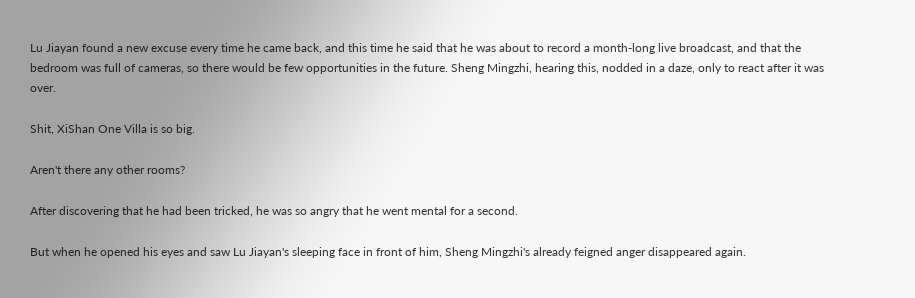Lu Jiayan found a new excuse every time he came back, and this time he said that he was about to record a month-long live broadcast, and that the bedroom was full of cameras, so there would be few opportunities in the future. Sheng Mingzhi, hearing this, nodded in a daze, only to react after it was over.

Shit, XiShan One Villa is so big.

Aren't there any other rooms?

After discovering that he had been tricked, he was so angry that he went mental for a second.

But when he opened his eyes and saw Lu Jiayan's sleeping face in front of him, Sheng Mingzhi's already feigned anger disappeared again.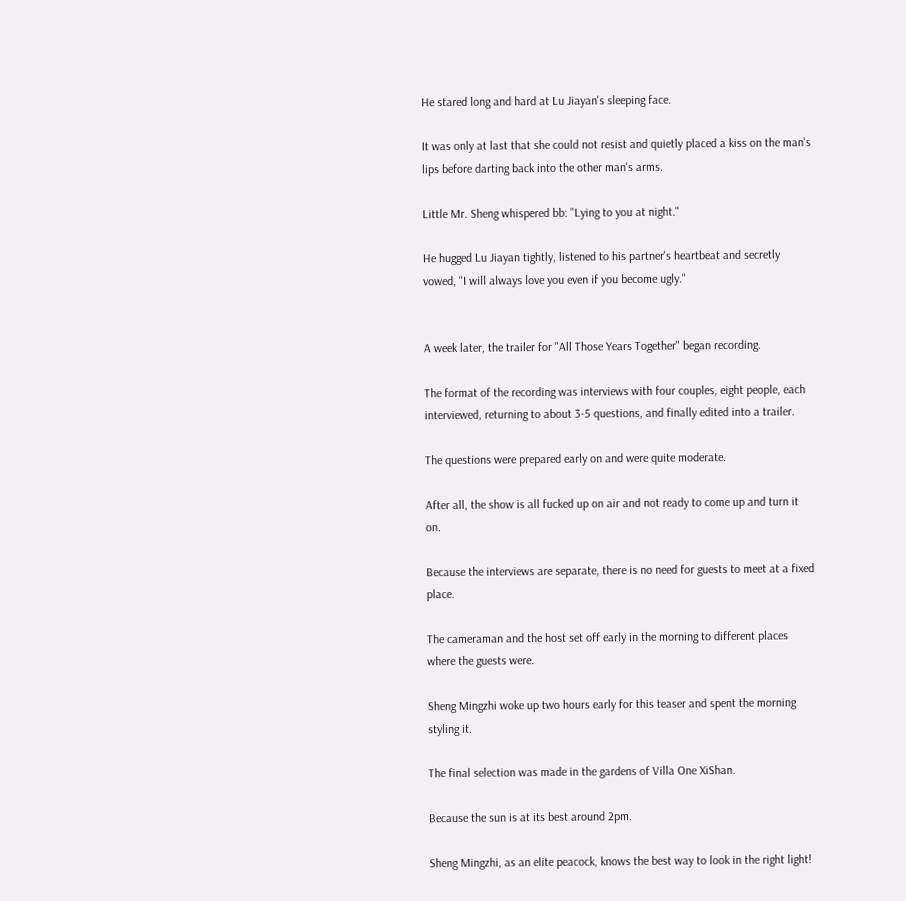He stared long and hard at Lu Jiayan's sleeping face.

It was only at last that she could not resist and quietly placed a kiss on the man's lips before darting back into the other man's arms.

Little Mr. Sheng whispered bb: "Lying to you at night."

He hugged Lu Jiayan tightly, listened to his partner's heartbeat and secretly vowed, "I will always love you even if you become ugly."


A week later, the trailer for "All Those Years Together" began recording.

The format of the recording was interviews with four couples, eight people, each interviewed, returning to about 3-5 questions, and finally edited into a trailer.

The questions were prepared early on and were quite moderate.

After all, the show is all fucked up on air and not ready to come up and turn it on.

Because the interviews are separate, there is no need for guests to meet at a fixed place.

The cameraman and the host set off early in the morning to different places where the guests were.

Sheng Mingzhi woke up two hours early for this teaser and spent the morning styling it.

The final selection was made in the gardens of Villa One XiShan.

Because the sun is at its best around 2pm.

Sheng Mingzhi, as an elite peacock, knows the best way to look in the right light!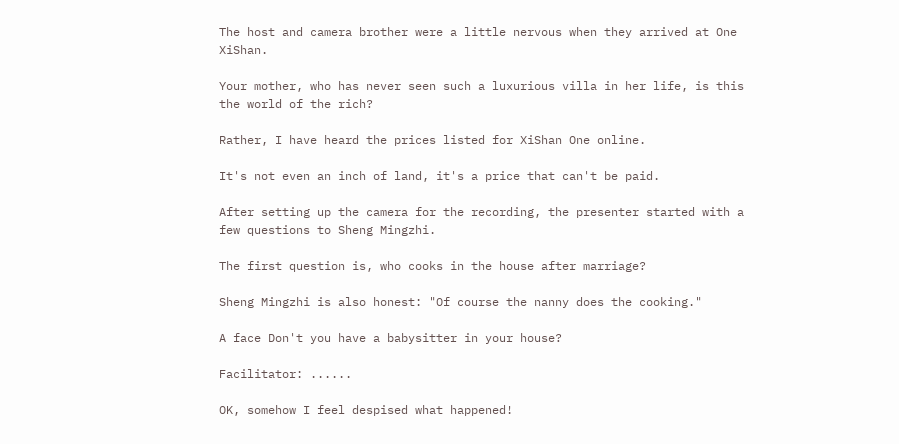The host and camera brother were a little nervous when they arrived at One XiShan.

Your mother, who has never seen such a luxurious villa in her life, is this the world of the rich?

Rather, I have heard the prices listed for XiShan One online.

It's not even an inch of land, it's a price that can't be paid.

After setting up the camera for the recording, the presenter started with a few questions to Sheng Mingzhi.

The first question is, who cooks in the house after marriage?

Sheng Mingzhi is also honest: "Of course the nanny does the cooking."

A face Don't you have a babysitter in your house?

Facilitator: ......

OK, somehow I feel despised what happened!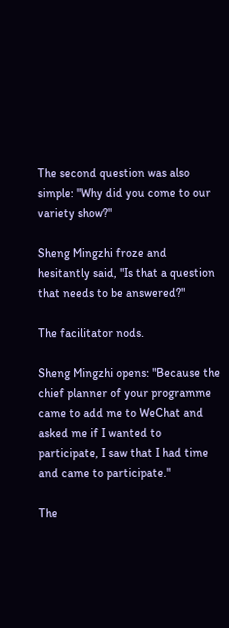The second question was also simple: "Why did you come to our variety show?"

Sheng Mingzhi froze and hesitantly said, "Is that a question that needs to be answered?"

The facilitator nods.

Sheng Mingzhi opens: "Because the chief planner of your programme came to add me to WeChat and asked me if I wanted to participate, I saw that I had time and came to participate."

The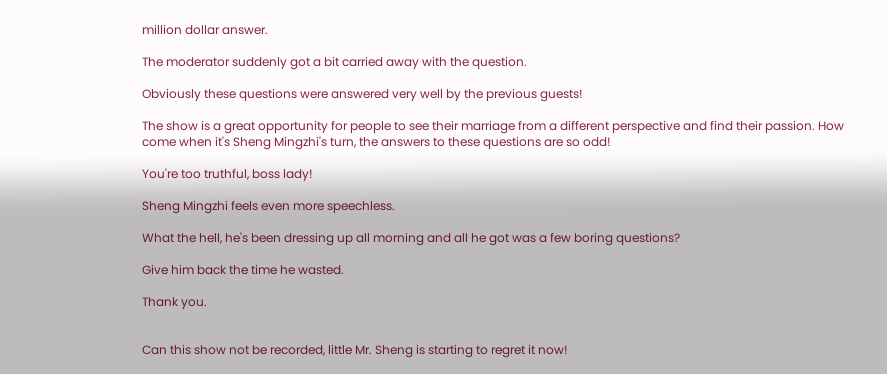million dollar answer.

The moderator suddenly got a bit carried away with the question.

Obviously these questions were answered very well by the previous guests!

The show is a great opportunity for people to see their marriage from a different perspective and find their passion. How come when it's Sheng Mingzhi's turn, the answers to these questions are so odd!

You're too truthful, boss lady!

Sheng Mingzhi feels even more speechless.

What the hell, he's been dressing up all morning and all he got was a few boring questions?

Give him back the time he wasted.

Thank you.


Can this show not be recorded, little Mr. Sheng is starting to regret it now!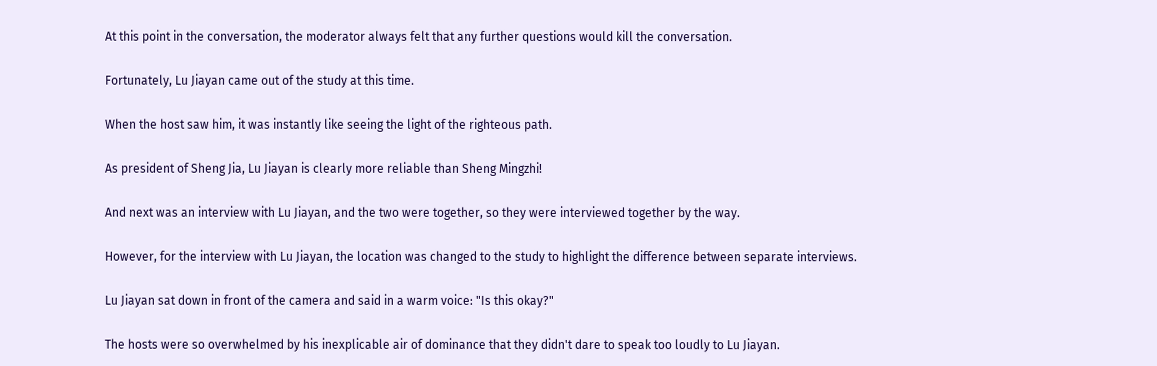At this point in the conversation, the moderator always felt that any further questions would kill the conversation.

Fortunately, Lu Jiayan came out of the study at this time.

When the host saw him, it was instantly like seeing the light of the righteous path.

As president of Sheng Jia, Lu Jiayan is clearly more reliable than Sheng Mingzhi!

And next was an interview with Lu Jiayan, and the two were together, so they were interviewed together by the way.

However, for the interview with Lu Jiayan, the location was changed to the study to highlight the difference between separate interviews.

Lu Jiayan sat down in front of the camera and said in a warm voice: "Is this okay?"

The hosts were so overwhelmed by his inexplicable air of dominance that they didn't dare to speak too loudly to Lu Jiayan.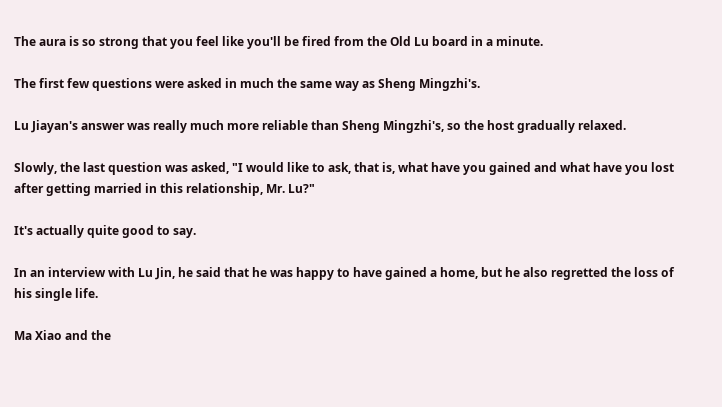The aura is so strong that you feel like you'll be fired from the Old Lu board in a minute.

The first few questions were asked in much the same way as Sheng Mingzhi's.

Lu Jiayan's answer was really much more reliable than Sheng Mingzhi's, so the host gradually relaxed.

Slowly, the last question was asked, "I would like to ask, that is, what have you gained and what have you lost after getting married in this relationship, Mr. Lu?"

It's actually quite good to say.

In an interview with Lu Jin, he said that he was happy to have gained a home, but he also regretted the loss of his single life.

Ma Xiao and the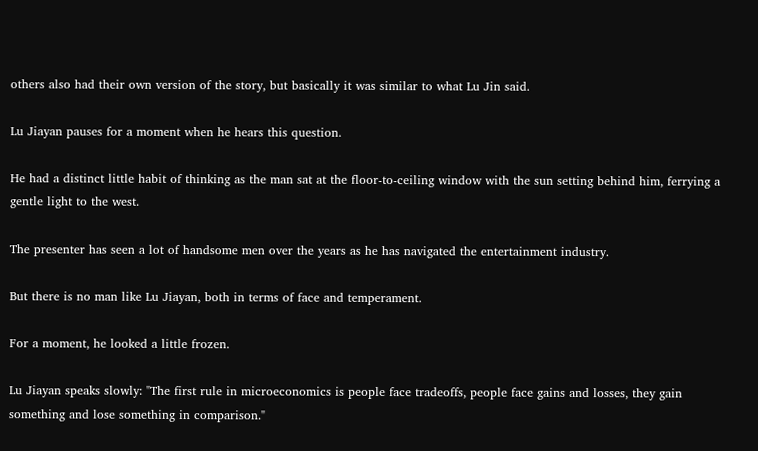others also had their own version of the story, but basically it was similar to what Lu Jin said.

Lu Jiayan pauses for a moment when he hears this question.

He had a distinct little habit of thinking as the man sat at the floor-to-ceiling window with the sun setting behind him, ferrying a gentle light to the west.

The presenter has seen a lot of handsome men over the years as he has navigated the entertainment industry.

But there is no man like Lu Jiayan, both in terms of face and temperament.

For a moment, he looked a little frozen.

Lu Jiayan speaks slowly: "The first rule in microeconomics is people face tradeoffs, people face gains and losses, they gain something and lose something in comparison."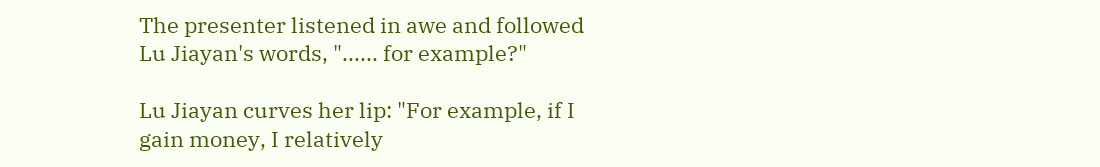The presenter listened in awe and followed Lu Jiayan's words, "...... for example?"

Lu Jiayan curves her lip: "For example, if I gain money, I relatively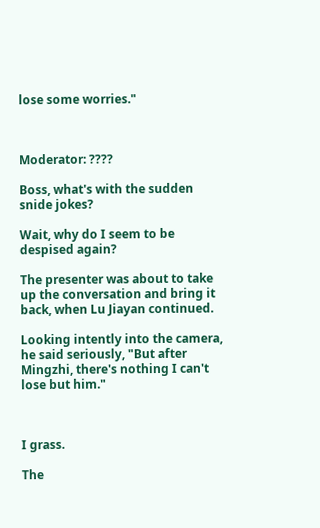lose some worries."



Moderator: ????

Boss, what's with the sudden snide jokes?

Wait, why do I seem to be despised again?

The presenter was about to take up the conversation and bring it back, when Lu Jiayan continued.

Looking intently into the camera, he said seriously, "But after Mingzhi, there's nothing I can't lose but him."



I grass.

The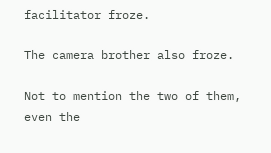facilitator froze.

The camera brother also froze.

Not to mention the two of them, even the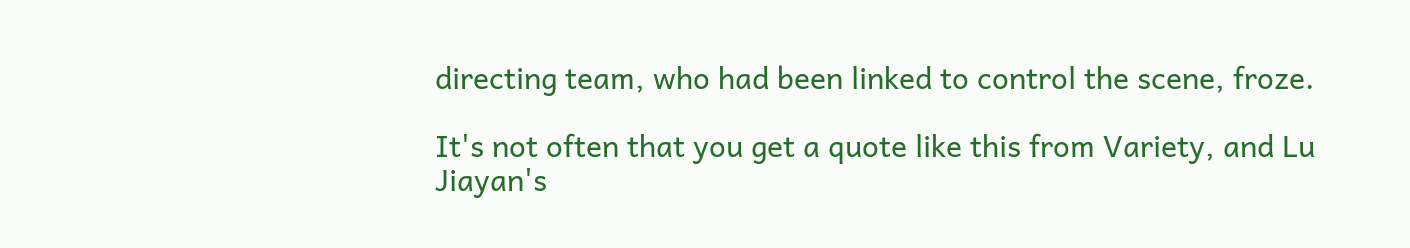directing team, who had been linked to control the scene, froze.

It's not often that you get a quote like this from Variety, and Lu Jiayan's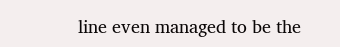line even managed to be the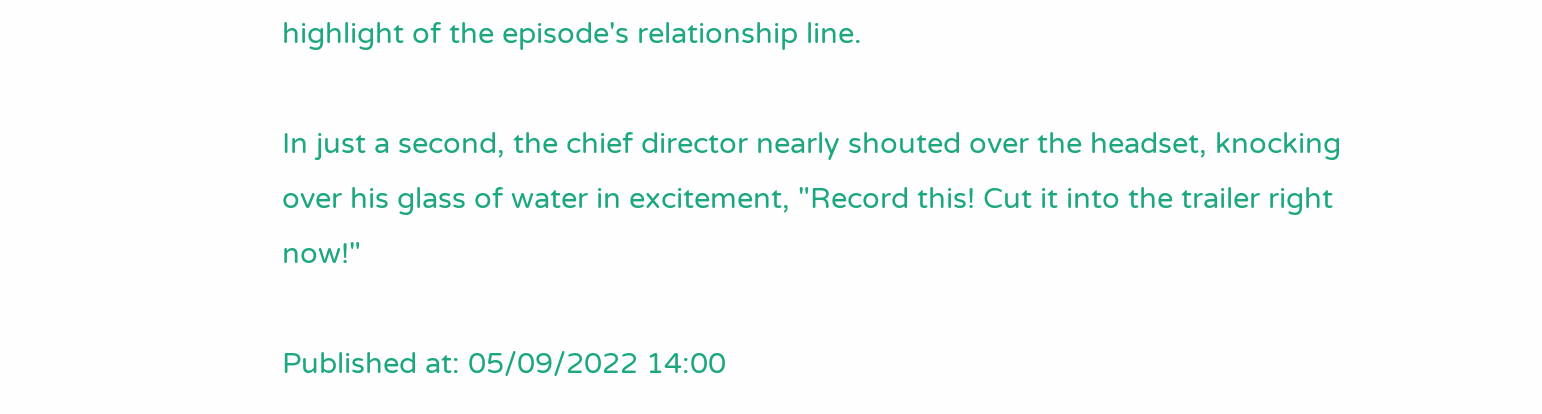highlight of the episode's relationship line.

In just a second, the chief director nearly shouted over the headset, knocking over his glass of water in excitement, "Record this! Cut it into the trailer right now!"

Published at: 05/09/2022 14:00